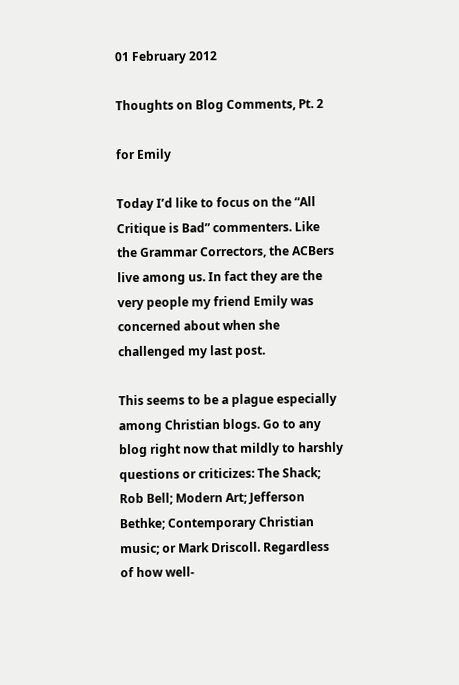01 February 2012

Thoughts on Blog Comments, Pt. 2

for Emily

Today I’d like to focus on the “All Critique is Bad” commenters. Like the Grammar Correctors, the ACBers live among us. In fact they are the very people my friend Emily was concerned about when she challenged my last post.

This seems to be a plague especially among Christian blogs. Go to any blog right now that mildly to harshly questions or criticizes: The Shack; Rob Bell; Modern Art; Jefferson Bethke; Contemporary Christian music; or Mark Driscoll. Regardless of how well-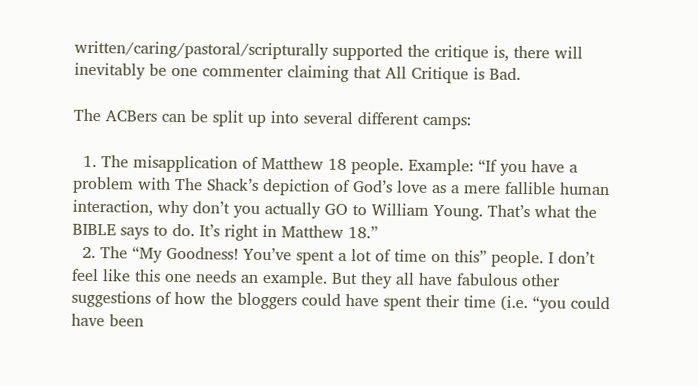written/caring/pastoral/scripturally supported the critique is, there will inevitably be one commenter claiming that All Critique is Bad.

The ACBers can be split up into several different camps:

  1. The misapplication of Matthew 18 people. Example: “If you have a problem with The Shack’s depiction of God’s love as a mere fallible human interaction, why don’t you actually GO to William Young. That’s what the BIBLE says to do. It’s right in Matthew 18.”
  2. The “My Goodness! You’ve spent a lot of time on this” people. I don’t feel like this one needs an example. But they all have fabulous other suggestions of how the bloggers could have spent their time (i.e. “you could have been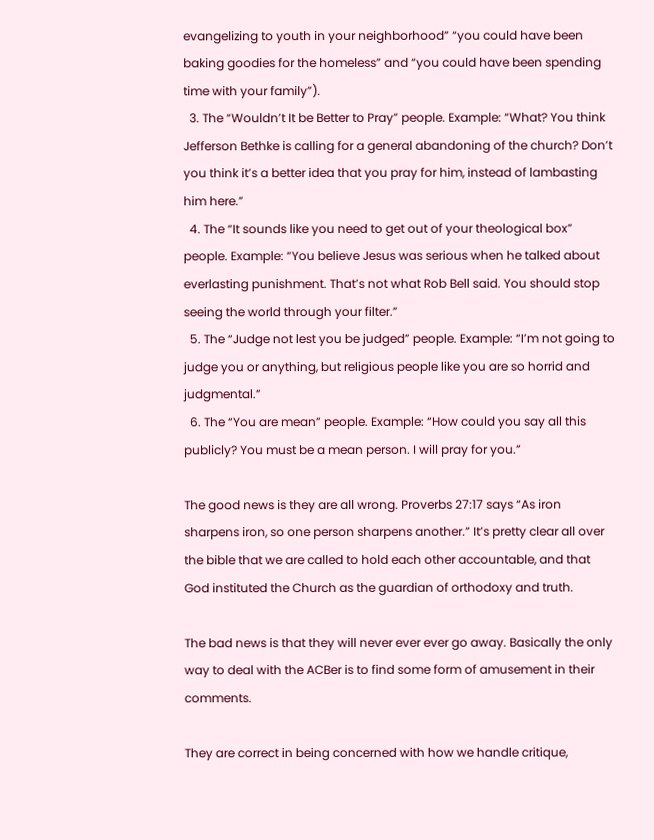evangelizing to youth in your neighborhood” “you could have been baking goodies for the homeless” and “you could have been spending time with your family”).
  3. The “Wouldn’t It be Better to Pray” people. Example: “What? You think Jefferson Bethke is calling for a general abandoning of the church? Don’t you think it’s a better idea that you pray for him, instead of lambasting him here.”
  4. The “It sounds like you need to get out of your theological box” people. Example: “You believe Jesus was serious when he talked about everlasting punishment. That’s not what Rob Bell said. You should stop seeing the world through your filter.”
  5. The “Judge not lest you be judged” people. Example: “I’m not going to judge you or anything, but religious people like you are so horrid and judgmental.”
  6. The “You are mean” people. Example: “How could you say all this publicly? You must be a mean person. I will pray for you.”

The good news is they are all wrong. Proverbs 27:17 says “As iron sharpens iron, so one person sharpens another.” It’s pretty clear all over the bible that we are called to hold each other accountable, and that God instituted the Church as the guardian of orthodoxy and truth.

The bad news is that they will never ever ever go away. Basically the only way to deal with the ACBer is to find some form of amusement in their comments.

They are correct in being concerned with how we handle critique,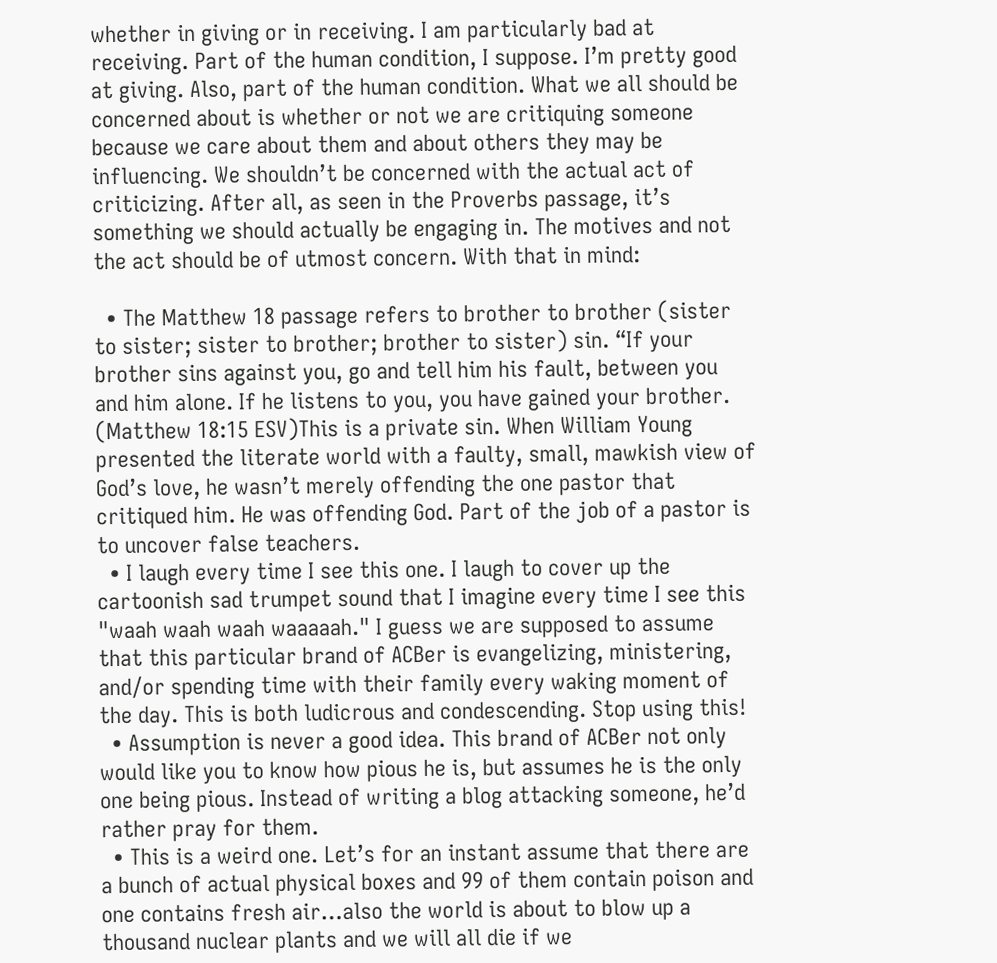whether in giving or in receiving. I am particularly bad at receiving. Part of the human condition, I suppose. I’m pretty good at giving. Also, part of the human condition. What we all should be concerned about is whether or not we are critiquing someone because we care about them and about others they may be influencing. We shouldn’t be concerned with the actual act of criticizing. After all, as seen in the Proverbs passage, it’s something we should actually be engaging in. The motives and not the act should be of utmost concern. With that in mind:

  • The Matthew 18 passage refers to brother to brother (sister to sister; sister to brother; brother to sister) sin. “If your brother sins against you, go and tell him his fault, between you and him alone. If he listens to you, you have gained your brother. (Matthew 18:15 ESV)This is a private sin. When William Young presented the literate world with a faulty, small, mawkish view of God’s love, he wasn’t merely offending the one pastor that critiqued him. He was offending God. Part of the job of a pastor is to uncover false teachers.
  • I laugh every time I see this one. I laugh to cover up the cartoonish sad trumpet sound that I imagine every time I see this "waah waah waah waaaaah." I guess we are supposed to assume that this particular brand of ACBer is evangelizing, ministering, and/or spending time with their family every waking moment of the day. This is both ludicrous and condescending. Stop using this!
  • Assumption is never a good idea. This brand of ACBer not only would like you to know how pious he is, but assumes he is the only one being pious. Instead of writing a blog attacking someone, he’d rather pray for them.
  • This is a weird one. Let’s for an instant assume that there are a bunch of actual physical boxes and 99 of them contain poison and one contains fresh air…also the world is about to blow up a thousand nuclear plants and we will all die if we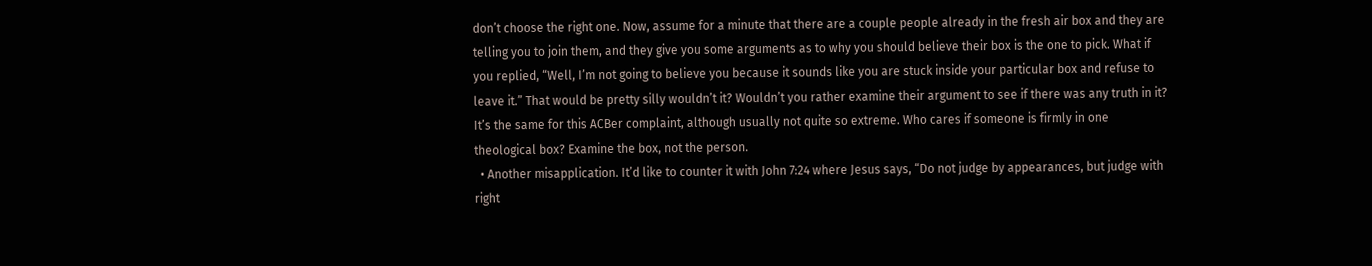don’t choose the right one. Now, assume for a minute that there are a couple people already in the fresh air box and they are telling you to join them, and they give you some arguments as to why you should believe their box is the one to pick. What if you replied, “Well, I’m not going to believe you because it sounds like you are stuck inside your particular box and refuse to leave it.” That would be pretty silly wouldn’t it? Wouldn’t you rather examine their argument to see if there was any truth in it? It’s the same for this ACBer complaint, although usually not quite so extreme. Who cares if someone is firmly in one theological box? Examine the box, not the person.
  • Another misapplication. It’d like to counter it with John 7:24 where Jesus says, “Do not judge by appearances, but judge with right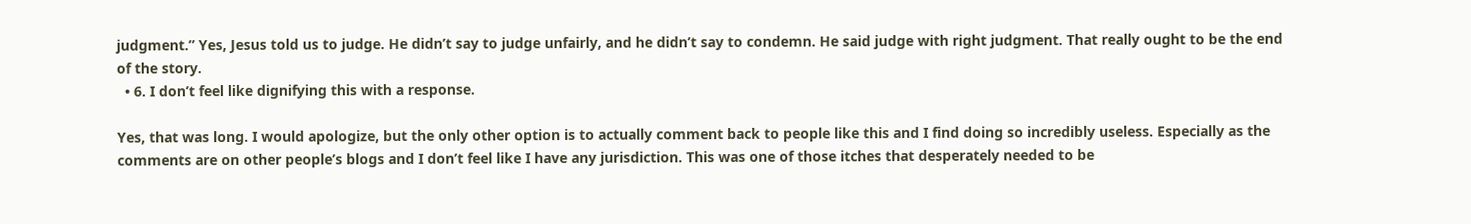judgment.” Yes, Jesus told us to judge. He didn’t say to judge unfairly, and he didn’t say to condemn. He said judge with right judgment. That really ought to be the end of the story.
  • 6. I don’t feel like dignifying this with a response.

Yes, that was long. I would apologize, but the only other option is to actually comment back to people like this and I find doing so incredibly useless. Especially as the comments are on other people’s blogs and I don’t feel like I have any jurisdiction. This was one of those itches that desperately needed to be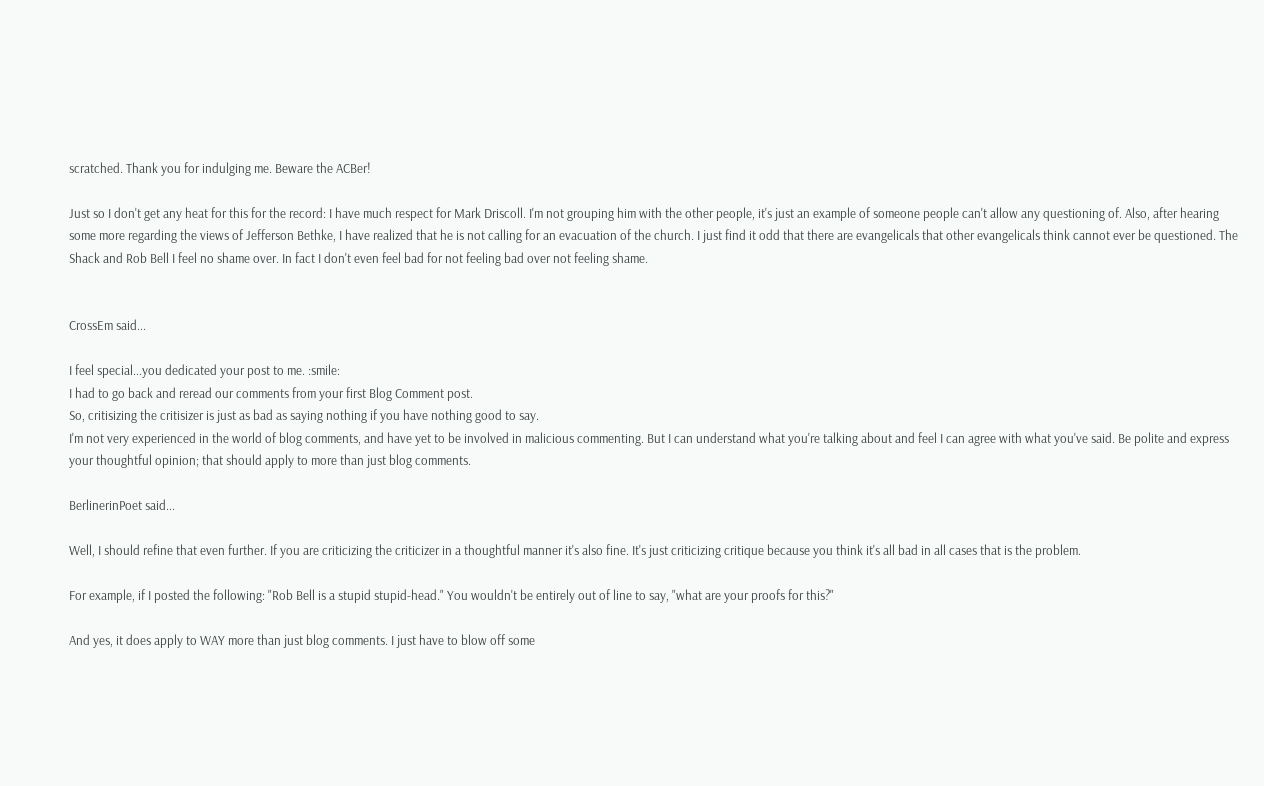scratched. Thank you for indulging me. Beware the ACBer!

Just so I don't get any heat for this for the record: I have much respect for Mark Driscoll. I'm not grouping him with the other people, it's just an example of someone people can't allow any questioning of. Also, after hearing some more regarding the views of Jefferson Bethke, I have realized that he is not calling for an evacuation of the church. I just find it odd that there are evangelicals that other evangelicals think cannot ever be questioned. The Shack and Rob Bell I feel no shame over. In fact I don't even feel bad for not feeling bad over not feeling shame.


CrossEm said...

I feel special...you dedicated your post to me. :smile:
I had to go back and reread our comments from your first Blog Comment post.
So, critisizing the critisizer is just as bad as saying nothing if you have nothing good to say.
I'm not very experienced in the world of blog comments, and have yet to be involved in malicious commenting. But I can understand what you're talking about and feel I can agree with what you've said. Be polite and express your thoughtful opinion; that should apply to more than just blog comments.

BerlinerinPoet said...

Well, I should refine that even further. If you are criticizing the criticizer in a thoughtful manner it's also fine. It's just criticizing critique because you think it's all bad in all cases that is the problem.

For example, if I posted the following: "Rob Bell is a stupid stupid-head." You wouldn't be entirely out of line to say, "what are your proofs for this?"

And yes, it does apply to WAY more than just blog comments. I just have to blow off some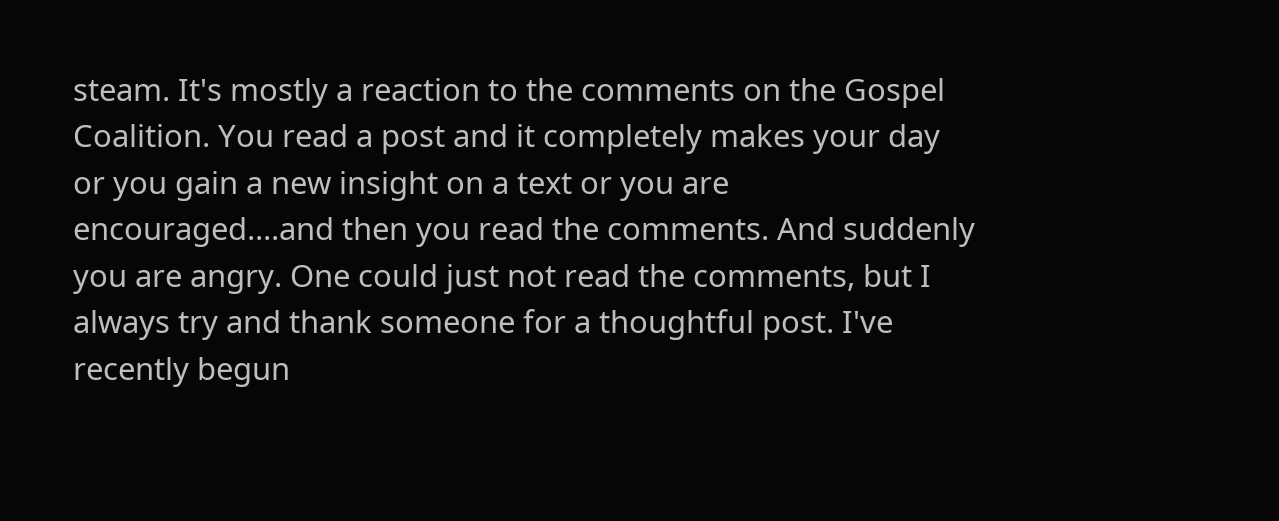steam. It's mostly a reaction to the comments on the Gospel Coalition. You read a post and it completely makes your day or you gain a new insight on a text or you are encouraged....and then you read the comments. And suddenly you are angry. One could just not read the comments, but I always try and thank someone for a thoughtful post. I've recently begun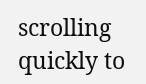scrolling quickly to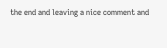the end and leaving a nice comment and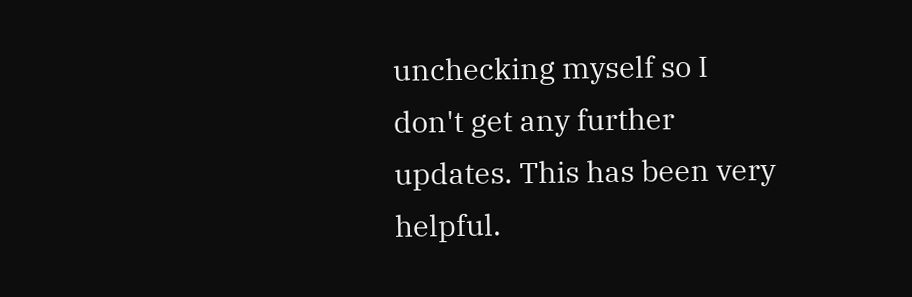unchecking myself so I don't get any further updates. This has been very helpful.